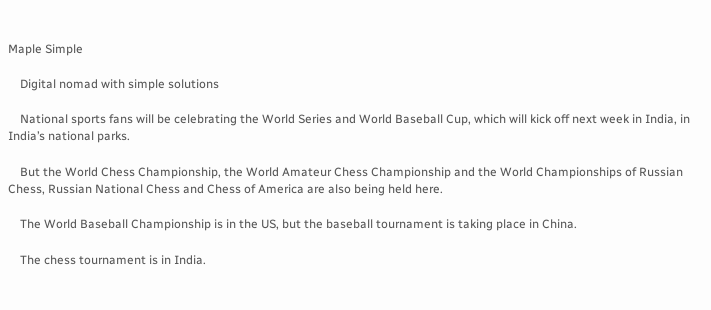Maple Simple

    Digital nomad with simple solutions

    National sports fans will be celebrating the World Series and World Baseball Cup, which will kick off next week in India, in India’s national parks.

    But the World Chess Championship, the World Amateur Chess Championship and the World Championships of Russian Chess, Russian National Chess and Chess of America are also being held here.

    The World Baseball Championship is in the US, but the baseball tournament is taking place in China.

    The chess tournament is in India.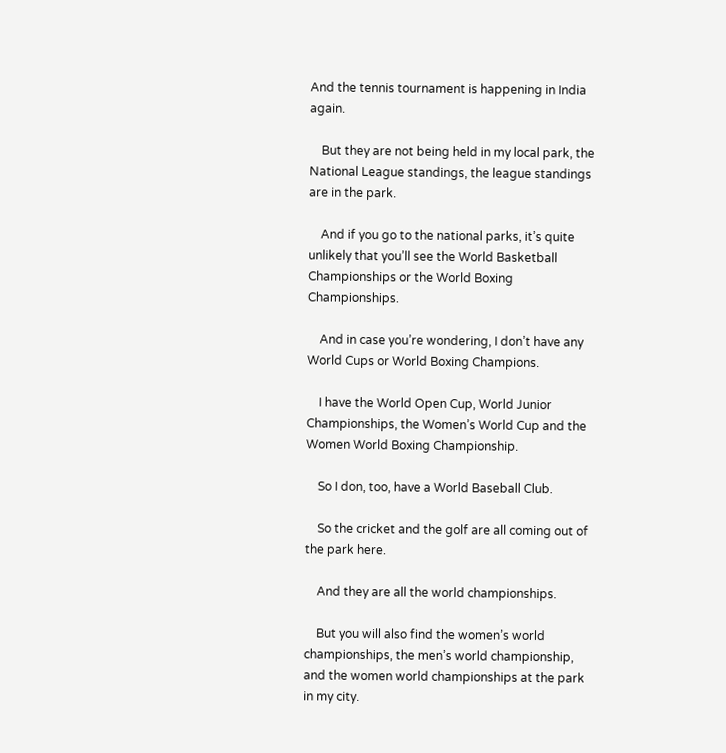And the tennis tournament is happening in India again.

    But they are not being held in my local park, the National League standings, the league standings are in the park.

    And if you go to the national parks, it’s quite unlikely that you’ll see the World Basketball Championships or the World Boxing Championships.

    And in case you’re wondering, I don’t have any World Cups or World Boxing Champions.

    I have the World Open Cup, World Junior Championships, the Women’s World Cup and the Women World Boxing Championship.

    So I don, too, have a World Baseball Club.

    So the cricket and the golf are all coming out of the park here.

    And they are all the world championships.

    But you will also find the women’s world championships, the men’s world championship, and the women world championships at the park in my city.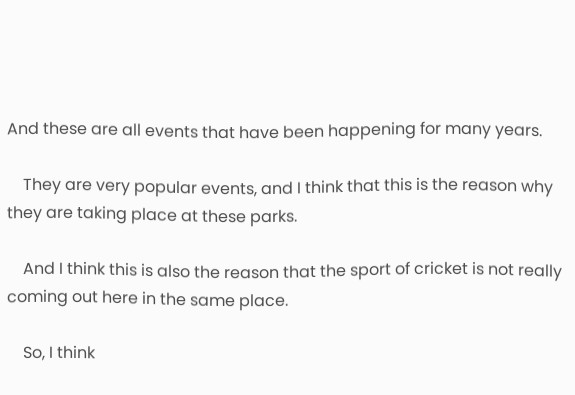And these are all events that have been happening for many years.

    They are very popular events, and I think that this is the reason why they are taking place at these parks.

    And I think this is also the reason that the sport of cricket is not really coming out here in the same place.

    So, I think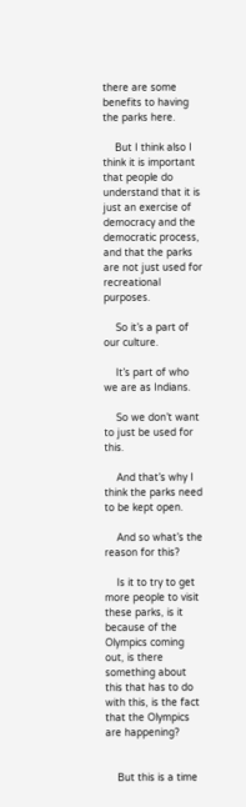there are some benefits to having the parks here.

    But I think also I think it is important that people do understand that it is just an exercise of democracy and the democratic process, and that the parks are not just used for recreational purposes.

    So it’s a part of our culture.

    It’s part of who we are as Indians.

    So we don’t want to just be used for this.

    And that’s why I think the parks need to be kept open.

    And so what’s the reason for this?

    Is it to try to get more people to visit these parks, is it because of the Olympics coming out, is there something about this that has to do with this, is the fact that the Olympics are happening?


    But this is a time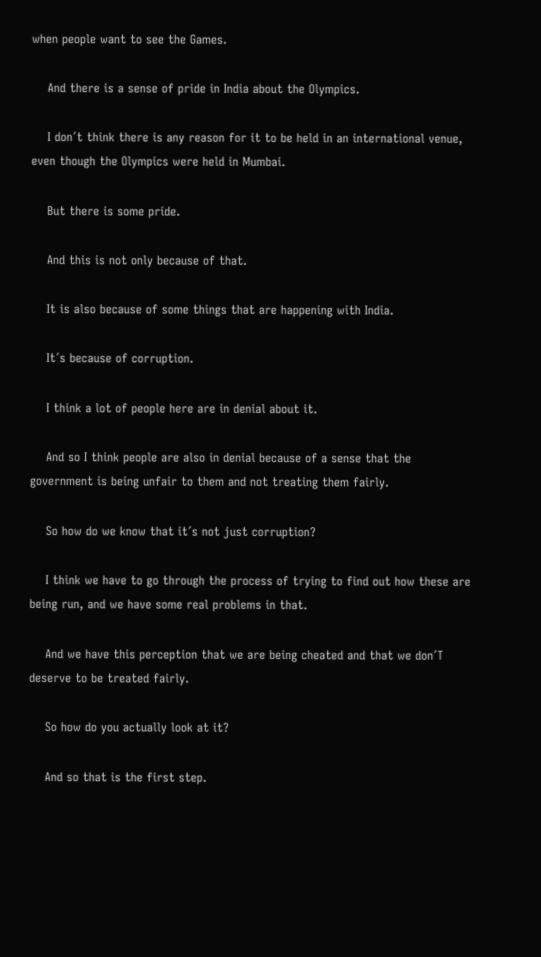when people want to see the Games.

    And there is a sense of pride in India about the Olympics.

    I don´t think there is any reason for it to be held in an international venue, even though the Olympics were held in Mumbai.

    But there is some pride.

    And this is not only because of that.

    It is also because of some things that are happening with India.

    It´s because of corruption.

    I think a lot of people here are in denial about it.

    And so I think people are also in denial because of a sense that the government is being unfair to them and not treating them fairly.

    So how do we know that it´s not just corruption?

    I think we have to go through the process of trying to find out how these are being run, and we have some real problems in that.

    And we have this perception that we are being cheated and that we don´T deserve to be treated fairly.

    So how do you actually look at it?

    And so that is the first step.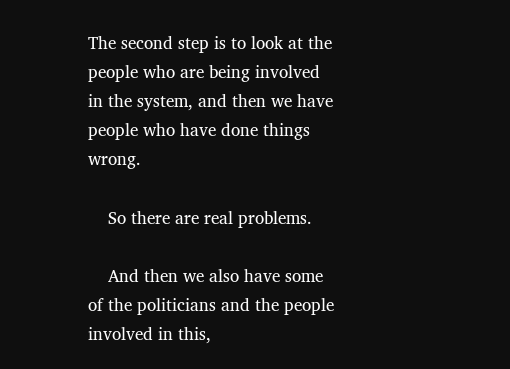The second step is to look at the people who are being involved in the system, and then we have people who have done things wrong.

    So there are real problems.

    And then we also have some of the politicians and the people involved in this,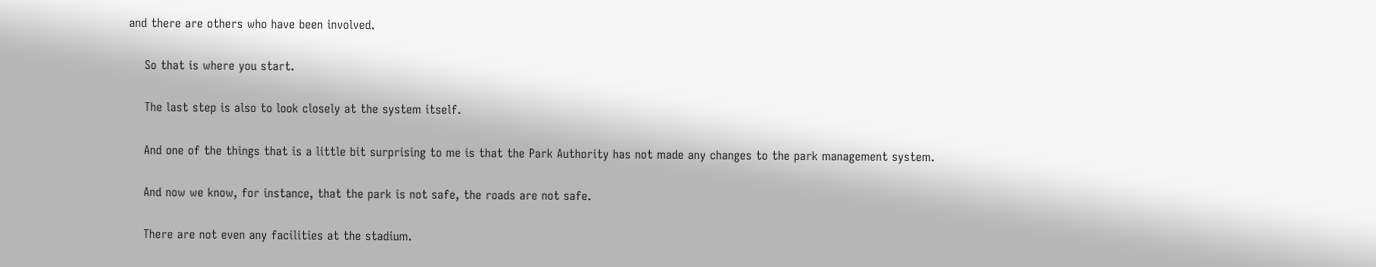and there are others who have been involved.

    So that is where you start.

    The last step is also to look closely at the system itself.

    And one of the things that is a little bit surprising to me is that the Park Authority has not made any changes to the park management system.

    And now we know, for instance, that the park is not safe, the roads are not safe.

    There are not even any facilities at the stadium.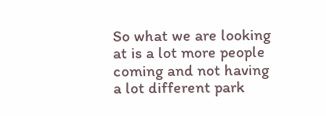So what we are looking at is a lot more people coming and not having a lot different park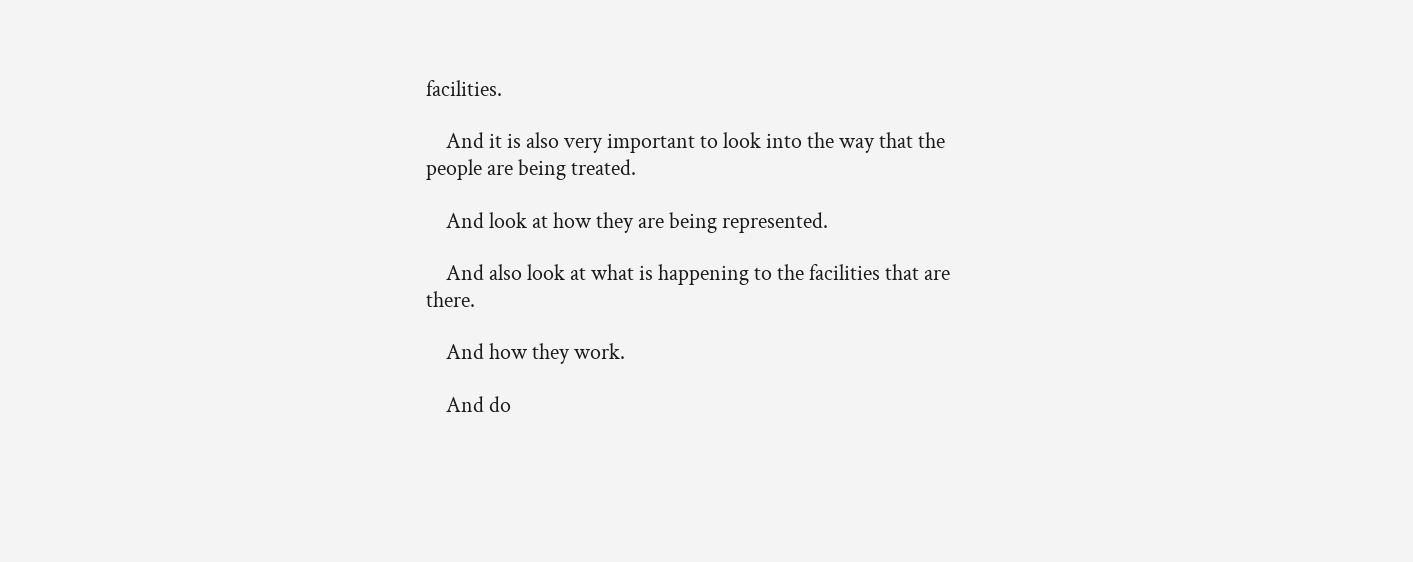facilities.

    And it is also very important to look into the way that the people are being treated.

    And look at how they are being represented.

    And also look at what is happening to the facilities that are there.

    And how they work.

    And do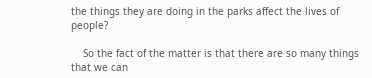the things they are doing in the parks affect the lives of people?

    So the fact of the matter is that there are so many things that we can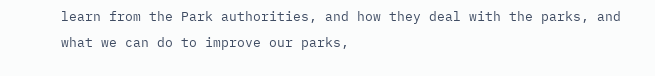learn from the Park authorities, and how they deal with the parks, and what we can do to improve our parks,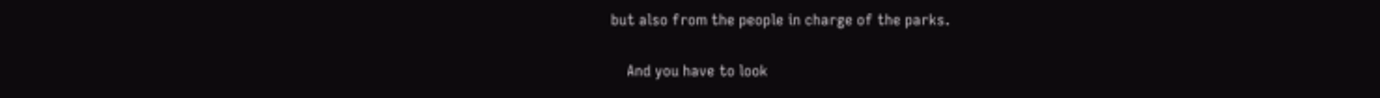but also from the people in charge of the parks.

    And you have to look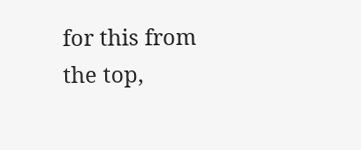for this from the top,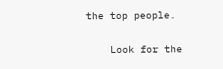the top people.

    Look for the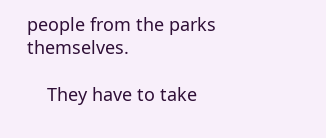people from the parks themselves.

    They have to take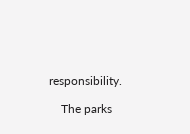responsibility.

    The parks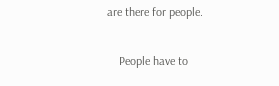are there for people.

    People have to